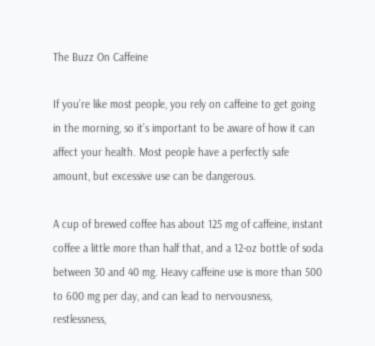The Buzz On Caffeine

If you’re like most people, you rely on caffeine to get going in the morning, so it’s important to be aware of how it can affect your health. Most people have a perfectly safe amount, but excessive use can be dangerous.

A cup of brewed coffee has about 125 mg of caffeine, instant coffee a little more than half that, and a 12-oz bottle of soda between 30 and 40 mg. Heavy caffeine use is more than 500 to 600 mg per day, and can lead to nervousness, restlessness,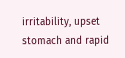irritability, upset stomach and rapid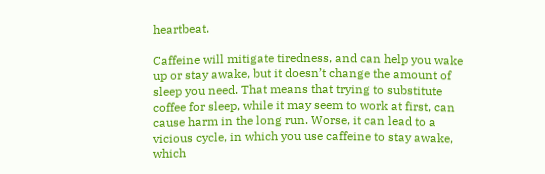heartbeat.

Caffeine will mitigate tiredness, and can help you wake up or stay awake, but it doesn’t change the amount of sleep you need. That means that trying to substitute coffee for sleep, while it may seem to work at first, can cause harm in the long run. Worse, it can lead to a vicious cycle, in which you use caffeine to stay awake, which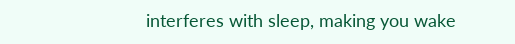interferes with sleep, making you wake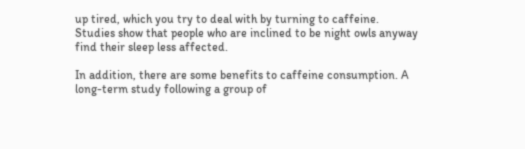up tired, which you try to deal with by turning to caffeine. Studies show that people who are inclined to be night owls anyway find their sleep less affected.

In addition, there are some benefits to caffeine consumption. A long-term study following a group of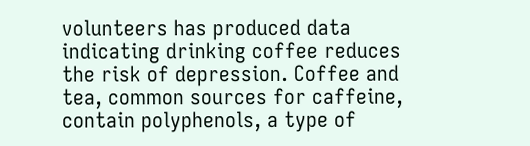volunteers has produced data indicating drinking coffee reduces the risk of depression. Coffee and tea, common sources for caffeine, contain polyphenols, a type of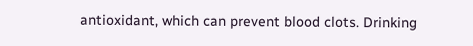antioxidant, which can prevent blood clots. Drinking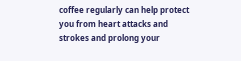coffee regularly can help protect you from heart attacks and strokes and prolong your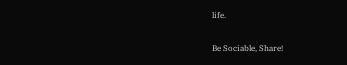life.

Be Sociable, Share!